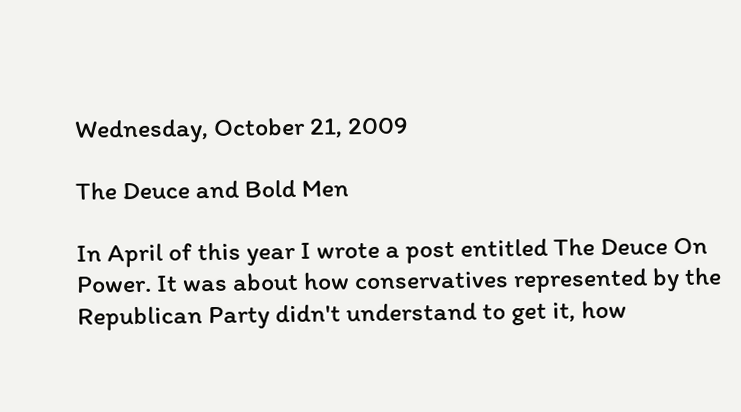Wednesday, October 21, 2009

The Deuce and Bold Men

In April of this year I wrote a post entitled The Deuce On Power. It was about how conservatives represented by the Republican Party didn't understand to get it, how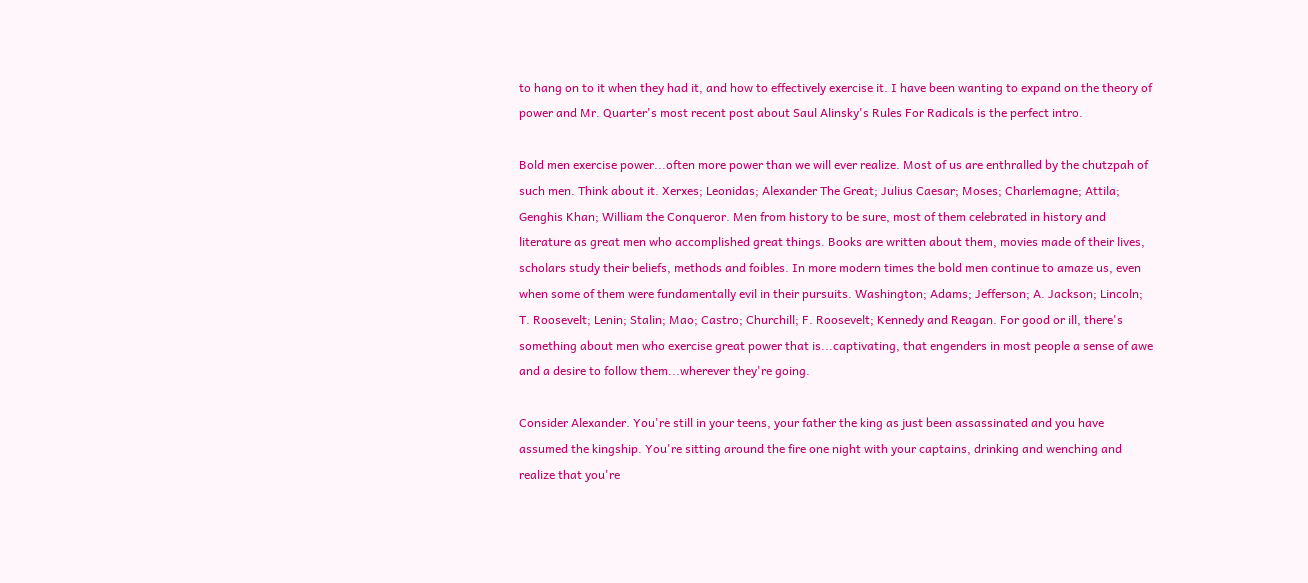to hang on to it when they had it, and how to effectively exercise it. I have been wanting to expand on the theory of power and Mr. Quarter's most recent post about Saul Alinsky's Rules For Radicals is the perfect intro.

Bold men exercise power...often more power than we will ever realize. Most of us are enthralled by the chutzpah of such men. Think about it. Xerxes; Leonidas; Alexander The Great; Julius Caesar; Moses; Charlemagne; Attila; Genghis Khan; William the Conqueror. Men from history to be sure, most of them celebrated in history and literature as great men who accomplished great things. Books are written about them, movies made of their lives, scholars study their beliefs, methods and foibles. In more modern times the bold men continue to amaze us, even when some of them were fundamentally evil in their pursuits. Washington; Adams; Jefferson; A. Jackson; Lincoln; T. Roosevelt; Lenin; Stalin; Mao; Castro; Churchill; F. Roosevelt; Kennedy and Reagan. For good or ill, there's something about men who exercise great power that is...captivating, that engenders in most people a sense of awe and a desire to follow them...wherever they're going.

Consider Alexander. You're still in your teens, your father the king as just been assassinated and you have assumed the kingship. You're sitting around the fire one night with your captains, drinking and wenching and realize that you're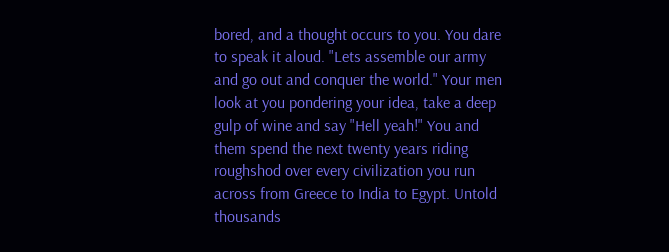bored, and a thought occurs to you. You dare to speak it aloud. "Lets assemble our army and go out and conquer the world." Your men look at you pondering your idea, take a deep gulp of wine and say "Hell yeah!" You and them spend the next twenty years riding roughshod over every civilization you run across from Greece to India to Egypt. Untold thousands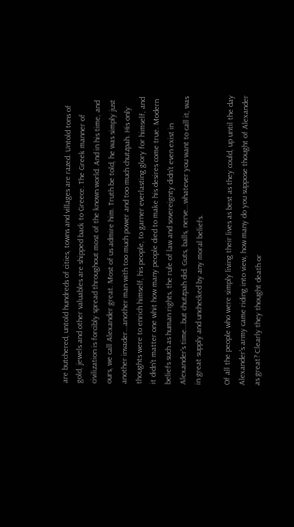are butchered, untold hundreds of cities, towns and villages are razed. Untold tons of gold, jewels and other valuables are shipped back to Greece. The Greek manner of civilization is forcibly spread throughout most of the known world. And in his time, and ours, we call Alexander great. Most of us admire him. Truth be told, he was simply just another invader...another man with too much power and too much chutzpah. His only thoughts were to enrich himself, his people, to garner everlasting glory for himself, and it didn't matter one whit how many people died to make his desires come true. Modern beliefs such as human rights, the rule of law and sovereignty didn't even exist in Alexander's time...but chutzpah did. Guts, balls, nerve...whatever you want to call it, was in great supply and unchecked by any moral beliefs.

Of all the people who were simply living their lives as best as they could, up until the day Alexander's army came riding into view, how many do you suppose thought of Alexander as great? Clearly they thought death or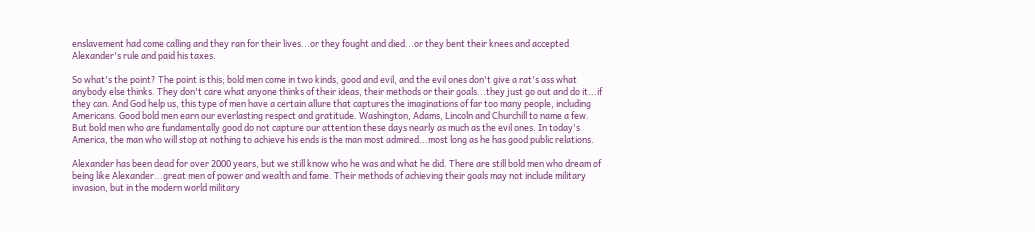enslavement had come calling and they ran for their lives...or they fought and died...or they bent their knees and accepted Alexander's rule and paid his taxes.

So what's the point? The point is this; bold men come in two kinds, good and evil, and the evil ones don't give a rat's ass what anybody else thinks. They don't care what anyone thinks of their ideas, their methods or their goals...they just go out and do it...if they can. And God help us, this type of men have a certain allure that captures the imaginations of far too many people, including Americans. Good bold men earn our everlasting respect and gratitude. Washington, Adams, Lincoln and Churchill to name a few. But bold men who are fundamentally good do not capture our attention these days nearly as much as the evil ones. In today's America, the man who will stop at nothing to achieve his ends is the man most admired...most long as he has good public relations.

Alexander has been dead for over 2000 years, but we still know who he was and what he did. There are still bold men who dream of being like Alexander...great men of power and wealth and fame. Their methods of achieving their goals may not include military invasion, but in the modern world military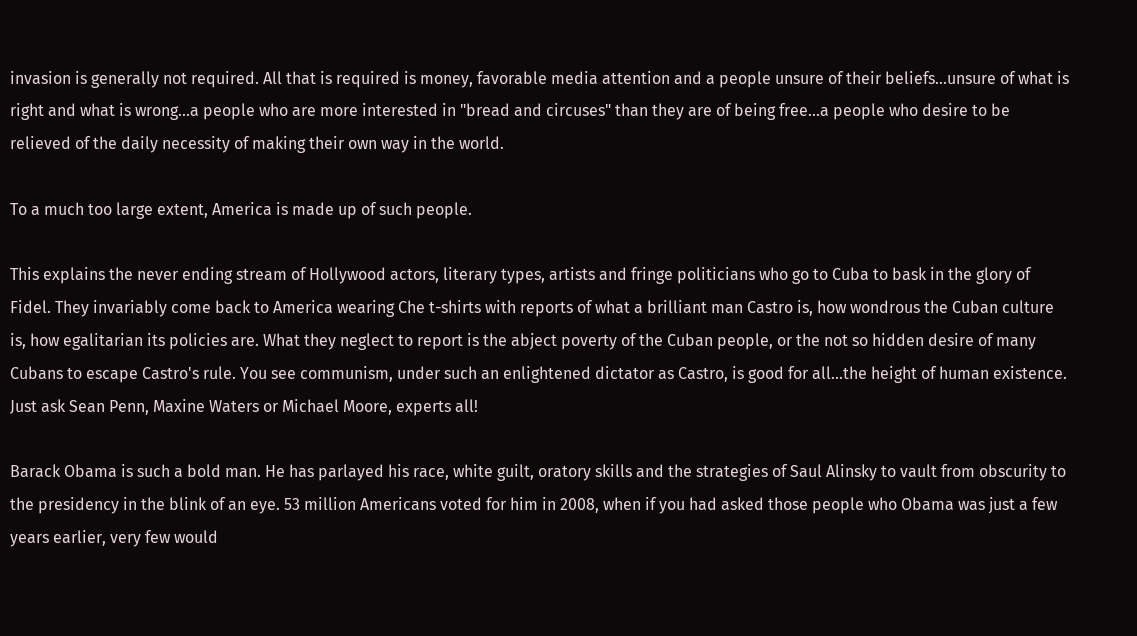invasion is generally not required. All that is required is money, favorable media attention and a people unsure of their beliefs...unsure of what is right and what is wrong...a people who are more interested in "bread and circuses" than they are of being free...a people who desire to be relieved of the daily necessity of making their own way in the world.

To a much too large extent, America is made up of such people.

This explains the never ending stream of Hollywood actors, literary types, artists and fringe politicians who go to Cuba to bask in the glory of Fidel. They invariably come back to America wearing Che t-shirts with reports of what a brilliant man Castro is, how wondrous the Cuban culture is, how egalitarian its policies are. What they neglect to report is the abject poverty of the Cuban people, or the not so hidden desire of many Cubans to escape Castro's rule. You see communism, under such an enlightened dictator as Castro, is good for all...the height of human existence. Just ask Sean Penn, Maxine Waters or Michael Moore, experts all!

Barack Obama is such a bold man. He has parlayed his race, white guilt, oratory skills and the strategies of Saul Alinsky to vault from obscurity to the presidency in the blink of an eye. 53 million Americans voted for him in 2008, when if you had asked those people who Obama was just a few years earlier, very few would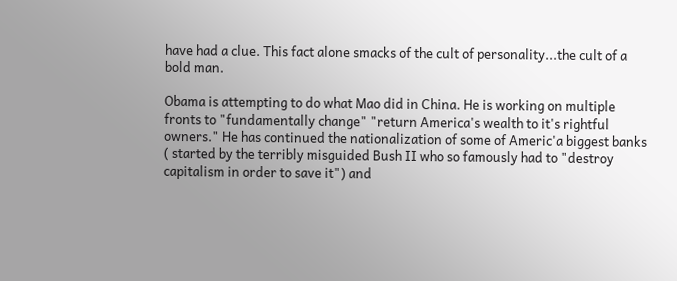have had a clue. This fact alone smacks of the cult of personality...the cult of a bold man.

Obama is attempting to do what Mao did in China. He is working on multiple fronts to "fundamentally change" "return America's wealth to it's rightful owners." He has continued the nationalization of some of Americ'a biggest banks ( started by the terribly misguided Bush II who so famously had to "destroy capitalism in order to save it") and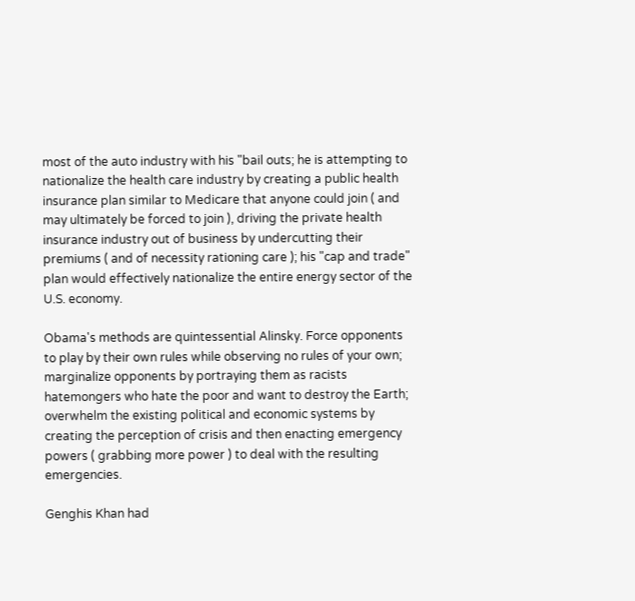most of the auto industry with his "bail outs; he is attempting to nationalize the health care industry by creating a public health insurance plan similar to Medicare that anyone could join ( and may ultimately be forced to join ), driving the private health insurance industry out of business by undercutting their premiums ( and of necessity rationing care ); his "cap and trade" plan would effectively nationalize the entire energy sector of the U.S. economy.

Obama's methods are quintessential Alinsky. Force opponents to play by their own rules while observing no rules of your own; marginalize opponents by portraying them as racists hatemongers who hate the poor and want to destroy the Earth; overwhelm the existing political and economic systems by creating the perception of crisis and then enacting emergency powers ( grabbing more power ) to deal with the resulting emergencies.

Genghis Khan had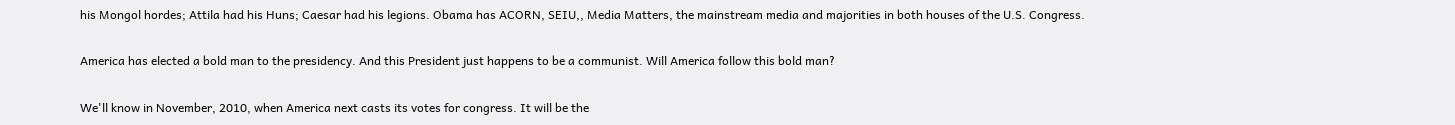his Mongol hordes; Attila had his Huns; Caesar had his legions. Obama has ACORN, SEIU,, Media Matters, the mainstream media and majorities in both houses of the U.S. Congress.

America has elected a bold man to the presidency. And this President just happens to be a communist. Will America follow this bold man?

We'll know in November, 2010, when America next casts its votes for congress. It will be the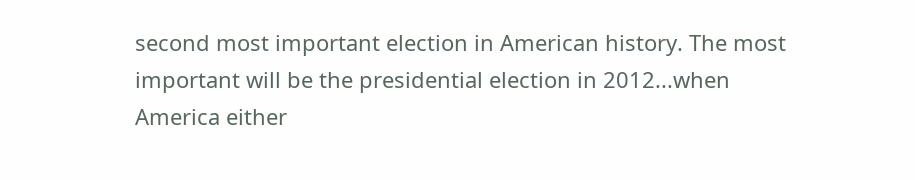second most important election in American history. The most important will be the presidential election in 2012...when America either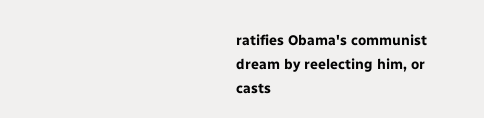ratifies Obama's communist dream by reelecting him, or casts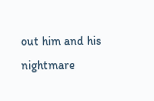out him and his nightmare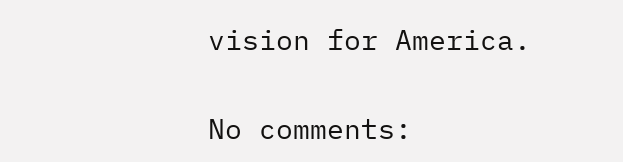vision for America.

No comments: